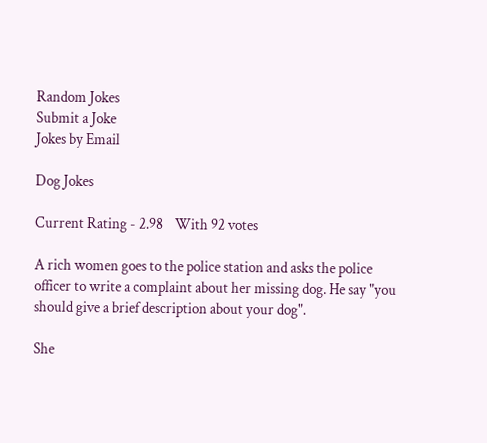Random Jokes
Submit a Joke
Jokes by Email

Dog Jokes

Current Rating - 2.98    With 92 votes

A rich women goes to the police station and asks the police officer to write a complaint about her missing dog. He say "you should give a brief description about your dog".

She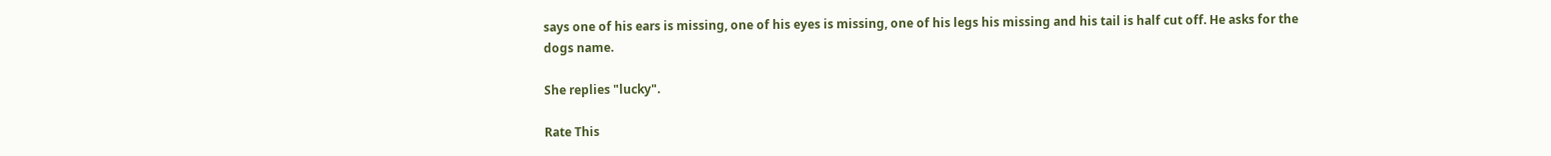says one of his ears is missing, one of his eyes is missing, one of his legs his missing and his tail is half cut off. He asks for the dogs name.

She replies "lucky".

Rate This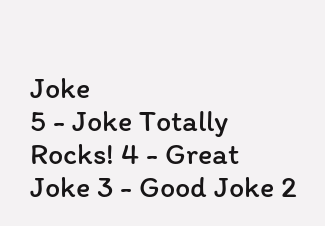Joke
5 - Joke Totally Rocks! 4 - Great Joke 3 - Good Joke 2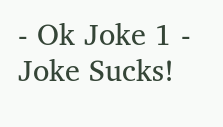- Ok Joke 1 - Joke Sucks!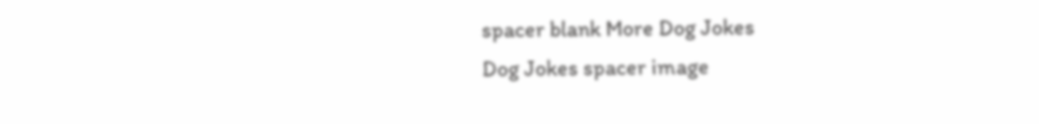spacer blank More Dog Jokes
Dog Jokes spacer image